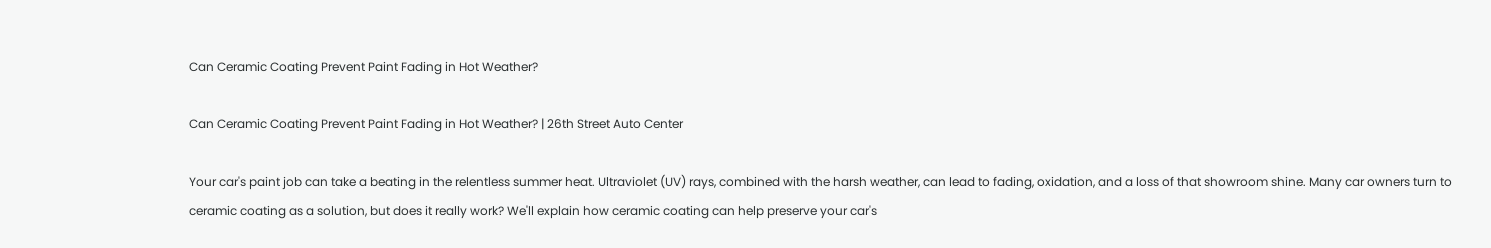Can Ceramic Coating Prevent Paint Fading in Hot Weather?

Can Ceramic Coating Prevent Paint Fading in Hot Weather? | 26th Street Auto Center

Your car's paint job can take a beating in the relentless summer heat. Ultraviolet (UV) rays, combined with the harsh weather, can lead to fading, oxidation, and a loss of that showroom shine. Many car owners turn to ceramic coating as a solution, but does it really work? We'll explain how ceramic coating can help preserve your car's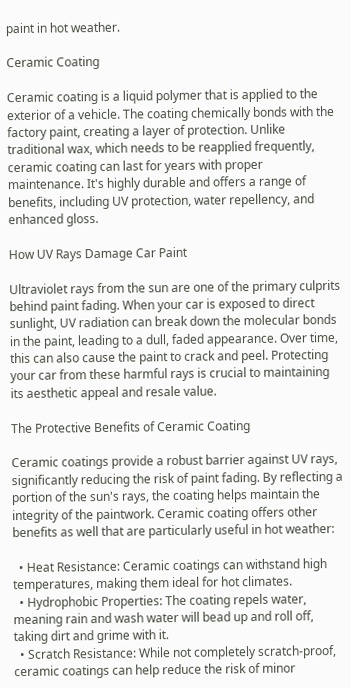paint in hot weather.

Ceramic Coating

Ceramic coating is a liquid polymer that is applied to the exterior of a vehicle. The coating chemically bonds with the factory paint, creating a layer of protection. Unlike traditional wax, which needs to be reapplied frequently, ceramic coating can last for years with proper maintenance. It's highly durable and offers a range of benefits, including UV protection, water repellency, and enhanced gloss.

How UV Rays Damage Car Paint

Ultraviolet rays from the sun are one of the primary culprits behind paint fading. When your car is exposed to direct sunlight, UV radiation can break down the molecular bonds in the paint, leading to a dull, faded appearance. Over time, this can also cause the paint to crack and peel. Protecting your car from these harmful rays is crucial to maintaining its aesthetic appeal and resale value.

The Protective Benefits of Ceramic Coating

Ceramic coatings provide a robust barrier against UV rays, significantly reducing the risk of paint fading. By reflecting a portion of the sun's rays, the coating helps maintain the integrity of the paintwork. Ceramic coating offers other benefits as well that are particularly useful in hot weather:

  • Heat Resistance: Ceramic coatings can withstand high temperatures, making them ideal for hot climates.
  • Hydrophobic Properties: The coating repels water, meaning rain and wash water will bead up and roll off, taking dirt and grime with it.
  • Scratch Resistance: While not completely scratch-proof, ceramic coatings can help reduce the risk of minor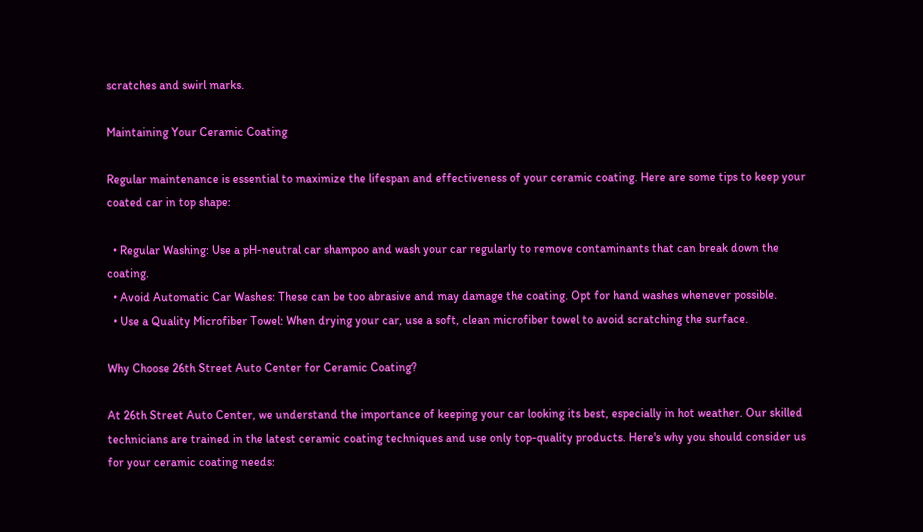scratches and swirl marks.

Maintaining Your Ceramic Coating

Regular maintenance is essential to maximize the lifespan and effectiveness of your ceramic coating. Here are some tips to keep your coated car in top shape:

  • Regular Washing: Use a pH-neutral car shampoo and wash your car regularly to remove contaminants that can break down the coating.
  • Avoid Automatic Car Washes: These can be too abrasive and may damage the coating. Opt for hand washes whenever possible.
  • Use a Quality Microfiber Towel: When drying your car, use a soft, clean microfiber towel to avoid scratching the surface.

Why Choose 26th Street Auto Center for Ceramic Coating?

At 26th Street Auto Center, we understand the importance of keeping your car looking its best, especially in hot weather. Our skilled technicians are trained in the latest ceramic coating techniques and use only top-quality products. Here's why you should consider us for your ceramic coating needs: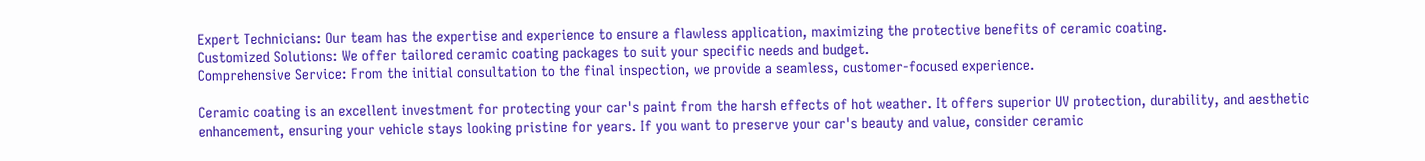Expert Technicians: Our team has the expertise and experience to ensure a flawless application, maximizing the protective benefits of ceramic coating.
Customized Solutions: We offer tailored ceramic coating packages to suit your specific needs and budget.
Comprehensive Service: From the initial consultation to the final inspection, we provide a seamless, customer-focused experience.

Ceramic coating is an excellent investment for protecting your car's paint from the harsh effects of hot weather. It offers superior UV protection, durability, and aesthetic enhancement, ensuring your vehicle stays looking pristine for years. If you want to preserve your car's beauty and value, consider ceramic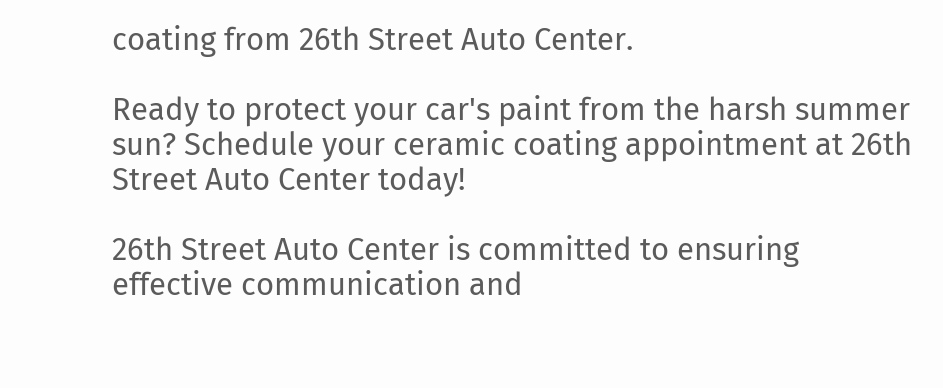coating from 26th Street Auto Center.

Ready to protect your car's paint from the harsh summer sun? Schedule your ceramic coating appointment at 26th Street Auto Center today!

26th Street Auto Center is committed to ensuring effective communication and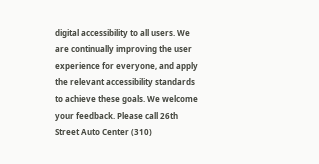digital accessibility to all users. We are continually improving the user experience for everyone, and apply the relevant accessibility standards to achieve these goals. We welcome your feedback. Please call 26th Street Auto Center (310)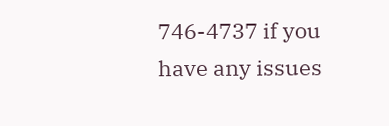746-4737 if you have any issues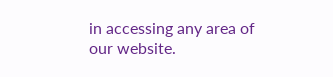in accessing any area of our website.